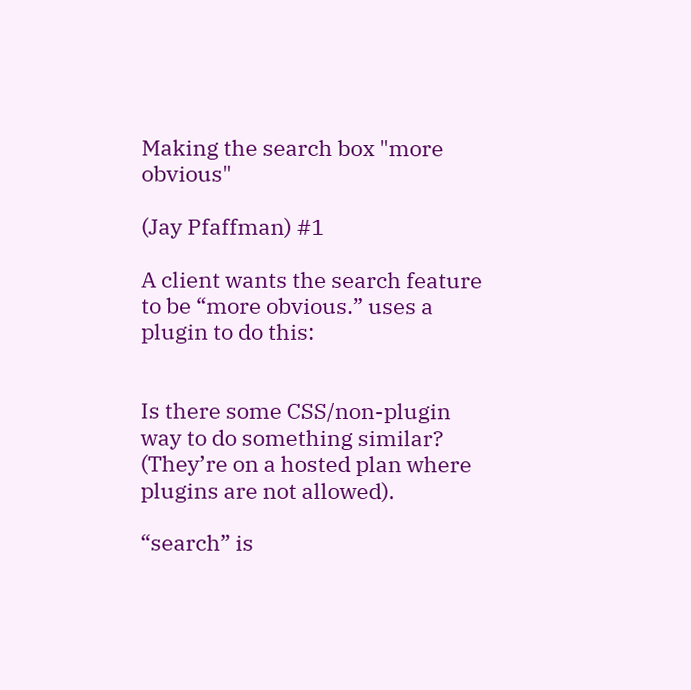Making the search box "more obvious"

(Jay Pfaffman) #1

A client wants the search feature to be “more obvious.” uses a plugin to do this:


Is there some CSS/non-plugin way to do something similar? (They’re on a hosted plan where plugins are not allowed).

“search” is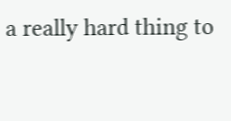a really hard thing to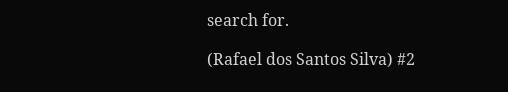search for.

(Rafael dos Santos Silva) #2